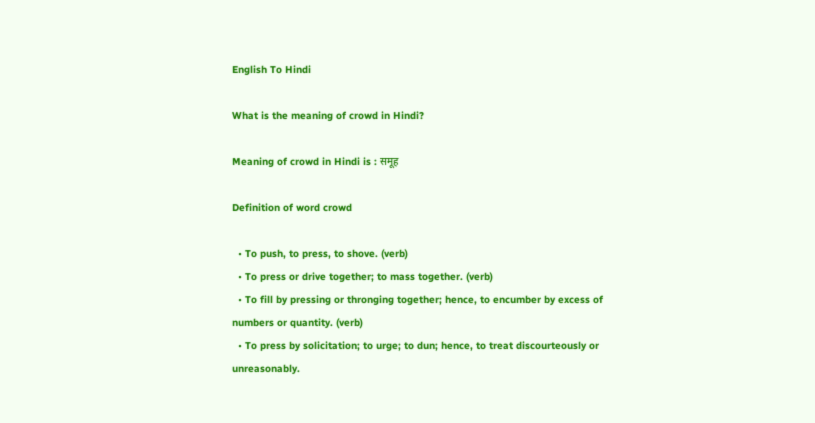English To Hindi

What is the meaning of crowd in Hindi?

Meaning of crowd in Hindi is : समूह

Definition of word crowd

  • To push, to press, to shove. (verb)
  • To press or drive together; to mass together. (verb)
  • To fill by pressing or thronging together; hence, to encumber by excess of numbers or quantity. (verb)
  • To press by solicitation; to urge; to dun; hence, to treat discourteously or unreasonably.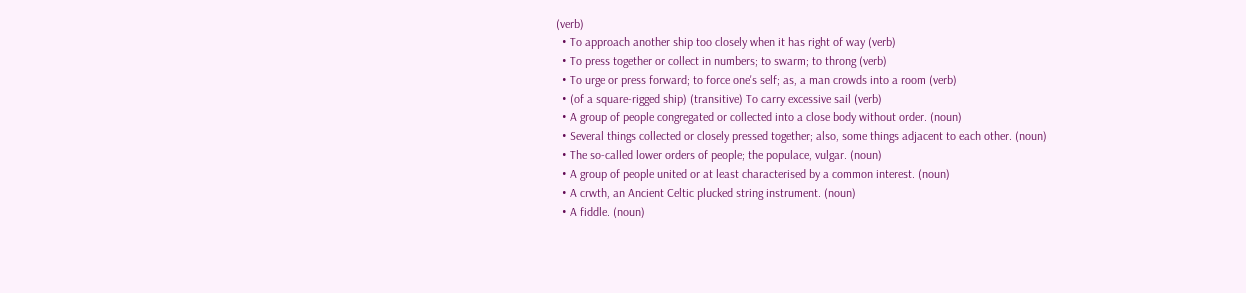(verb)
  • To approach another ship too closely when it has right of way (verb)
  • To press together or collect in numbers; to swarm; to throng (verb)
  • To urge or press forward; to force one's self; as, a man crowds into a room (verb)
  • (of a square-rigged ship) (transitive) To carry excessive sail (verb)
  • A group of people congregated or collected into a close body without order. (noun)
  • Several things collected or closely pressed together; also, some things adjacent to each other. (noun)
  • The so-called lower orders of people; the populace, vulgar. (noun)
  • A group of people united or at least characterised by a common interest. (noun)
  • A crwth, an Ancient Celtic plucked string instrument. (noun)
  • A fiddle. (noun)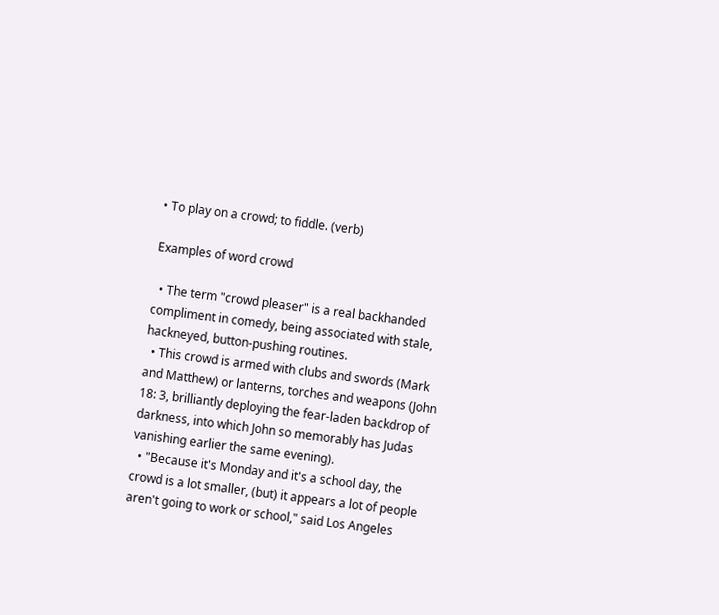• To play on a crowd; to fiddle. (verb)

Examples of word crowd

  • The term "crowd pleaser" is a real backhanded compliment in comedy, being associated with stale, hackneyed, button-pushing routines.
  • This crowd is armed with clubs and swords (Mark and Matthew) or lanterns, torches and weapons (John 18: 3, brilliantly deploying the fear-laden backdrop of darkness, into which John so memorably has Judas vanishing earlier the same evening).
  • "Because it's Monday and it's a school day, the crowd is a lot smaller, (but) it appears a lot of people aren't going to work or school," said Los Angeles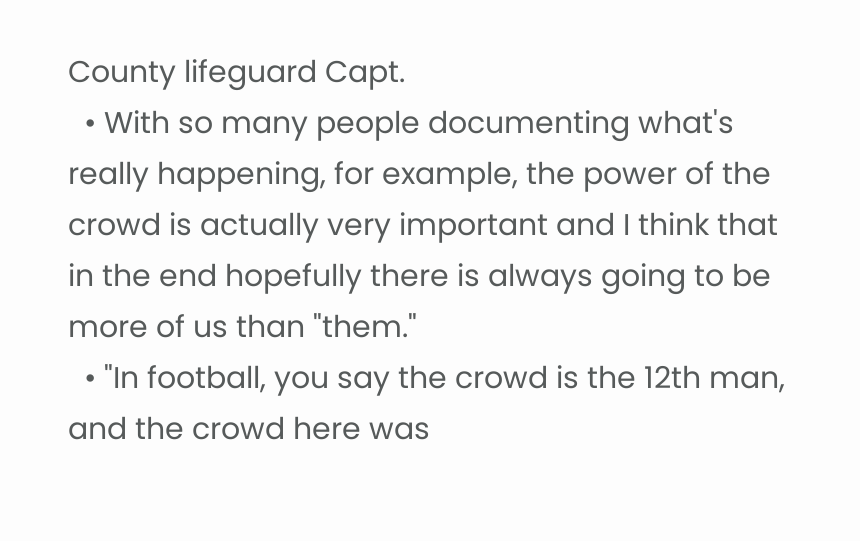County lifeguard Capt.
  • With so many people documenting what's really happening, for example, the power of the crowd is actually very important and I think that in the end hopefully there is always going to be more of us than "them."
  • "In football, you say the crowd is the 12th man, and the crowd here was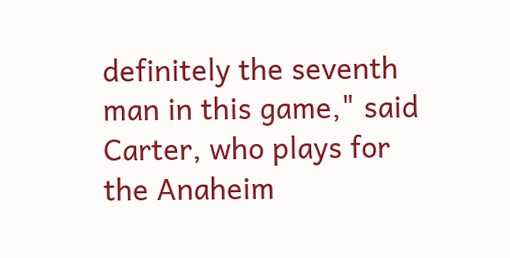definitely the seventh man in this game," said Carter, who plays for the Anaheim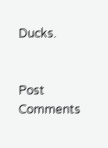Ducks.


Post Comments